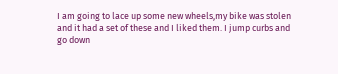I am going to lace up some new wheels,my bike was stolen and it had a set of these and I liked them. I jump curbs and go down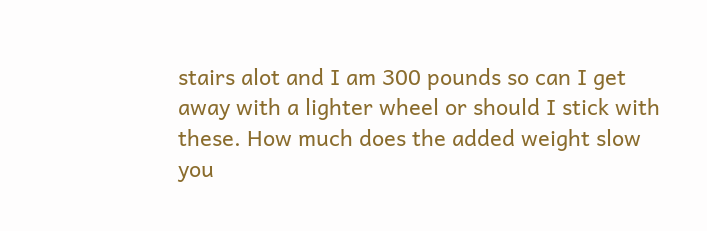stairs alot and I am 300 pounds so can I get away with a lighter wheel or should I stick with these. How much does the added weight slow you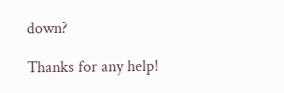down?

Thanks for any help!